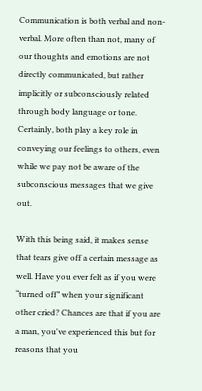Communication is both verbal and non-verbal. More often than not, many of our thoughts and emotions are not directly communicated, but rather implicitly or subconsciously related through body language or tone. Certainly, both play a key role in conveying our feelings to others, even while we pay not be aware of the subconscious messages that we give out.

With this being said, it makes sense that tears give off a certain message as well. Have you ever felt as if you were “turned off” when your significant other cried? Chances are that if you are a man, you've experienced this but for reasons that you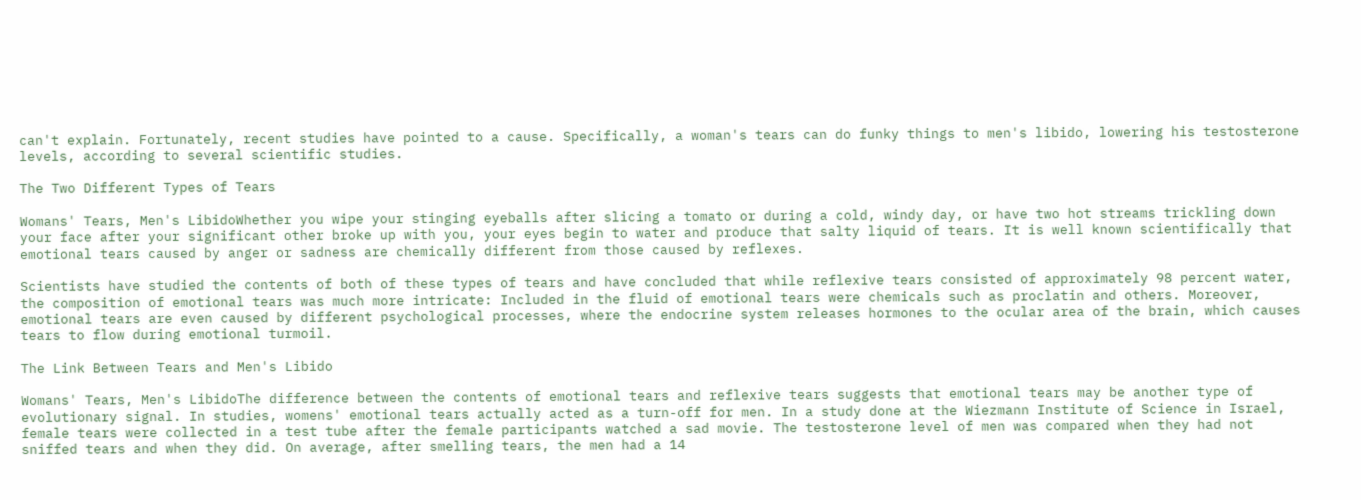can't explain. Fortunately, recent studies have pointed to a cause. Specifically, a woman's tears can do funky things to men's libido, lowering his testosterone levels, according to several scientific studies.

The Two Different Types of Tears

Womans' Tears, Men's LibidoWhether you wipe your stinging eyeballs after slicing a tomato or during a cold, windy day, or have two hot streams trickling down your face after your significant other broke up with you, your eyes begin to water and produce that salty liquid of tears. It is well known scientifically that emotional tears caused by anger or sadness are chemically different from those caused by reflexes.

Scientists have studied the contents of both of these types of tears and have concluded that while reflexive tears consisted of approximately 98 percent water, the composition of emotional tears was much more intricate: Included in the fluid of emotional tears were chemicals such as proclatin and others. Moreover, emotional tears are even caused by different psychological processes, where the endocrine system releases hormones to the ocular area of the brain, which causes tears to flow during emotional turmoil.

The Link Between Tears and Men's Libido

Womans' Tears, Men's LibidoThe difference between the contents of emotional tears and reflexive tears suggests that emotional tears may be another type of evolutionary signal. In studies, womens' emotional tears actually acted as a turn-off for men. In a study done at the Wiezmann Institute of Science in Israel, female tears were collected in a test tube after the female participants watched a sad movie. The testosterone level of men was compared when they had not sniffed tears and when they did. On average, after smelling tears, the men had a 14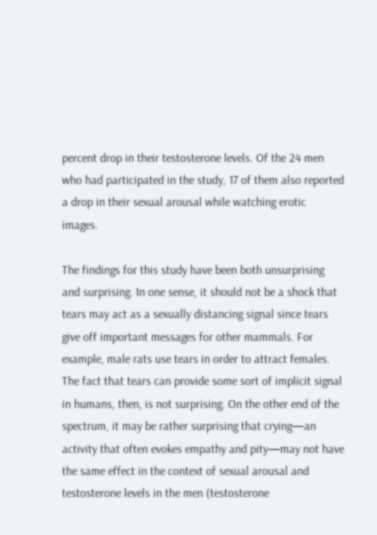percent drop in their testosterone levels. Of the 24 men who had participated in the study, 17 of them also reported a drop in their sexual arousal while watching erotic images.

The findings for this study have been both unsurprising and surprising. In one sense, it should not be a shock that tears may act as a sexually distancing signal since tears give off important messages for other mammals. For example, male rats use tears in order to attract females. The fact that tears can provide some sort of implicit signal in humans, then, is not surprising. On the other end of the spectrum, it may be rather surprising that crying—an activity that often evokes empathy and pity—may not have the same effect in the context of sexual arousal and testosterone levels in the men (testosterone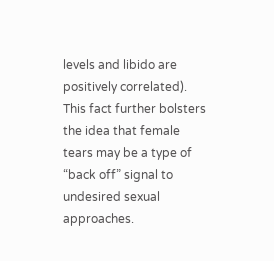levels and libido are positively correlated). This fact further bolsters the idea that female tears may be a type of “back off” signal to undesired sexual approaches.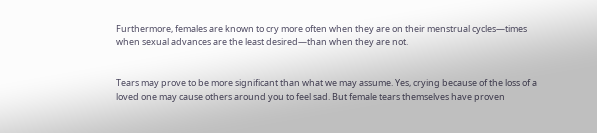Furthermore, females are known to cry more often when they are on their menstrual cycles—times when sexual advances are the least desired—than when they are not.


Tears may prove to be more significant than what we may assume. Yes, crying because of the loss of a loved one may cause others around you to feel sad. But female tears themselves have proven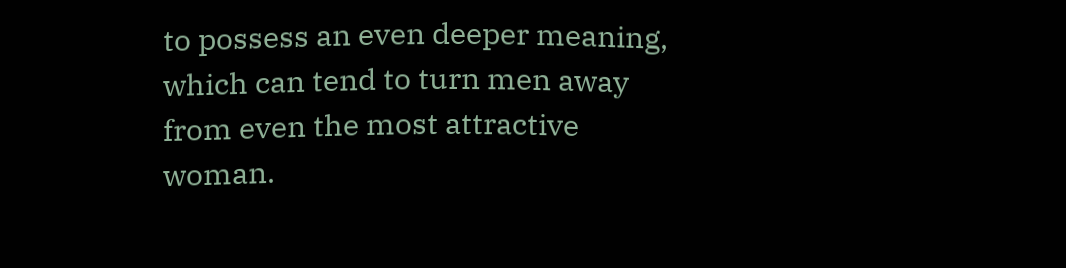to possess an even deeper meaning, which can tend to turn men away from even the most attractive woman.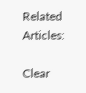Related Articles:

Clear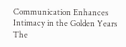Communication Enhances Intimacy in the Golden Years
The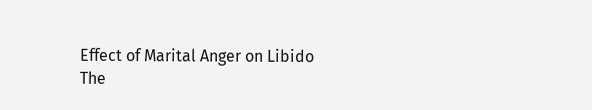Effect of Marital Anger on Libido
The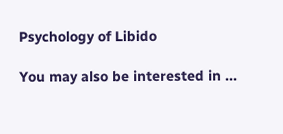Psychology of Libido

You may also be interested in ...